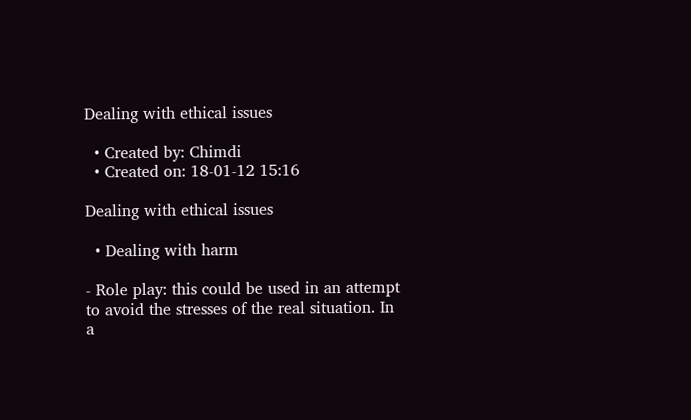Dealing with ethical issues

  • Created by: Chimdi
  • Created on: 18-01-12 15:16

Dealing with ethical issues

  • Dealing with harm

- Role play: this could be used in an attempt to avoid the stresses of the real situation. In a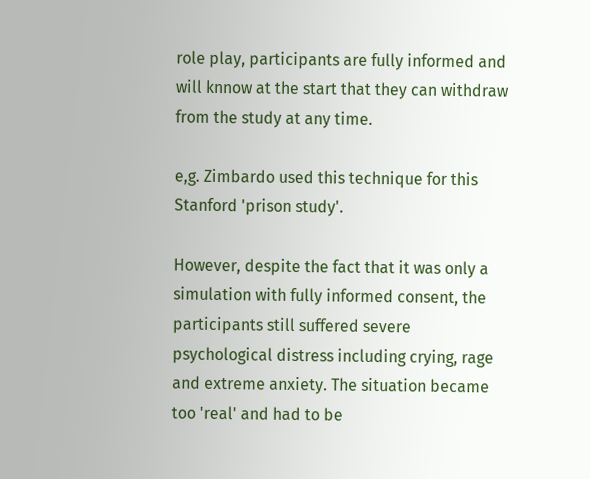role play, participants are fully informed and will knnow at the start that they can withdraw from the study at any time.

e,g. Zimbardo used this technique for this Stanford 'prison study'.

However, despite the fact that it was only a simulation with fully informed consent, the participants still suffered severe psychological distress including crying, rage and extreme anxiety. The situation became too 'real' and had to be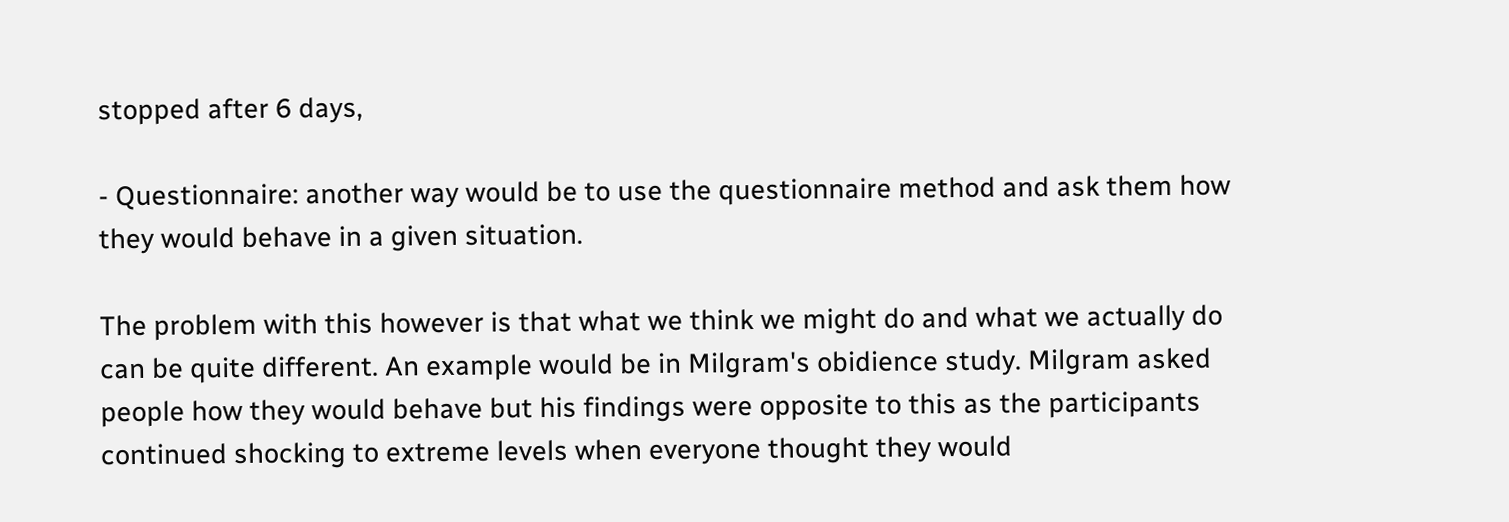stopped after 6 days,

- Questionnaire: another way would be to use the questionnaire method and ask them how they would behave in a given situation.

The problem with this however is that what we think we might do and what we actually do can be quite different. An example would be in Milgram's obidience study. Milgram asked people how they would behave but his findings were opposite to this as the participants continued shocking to extreme levels when everyone thought they would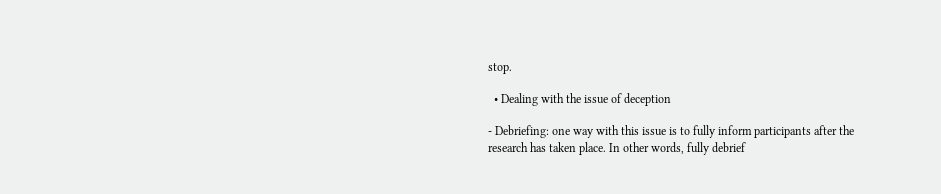stop.

  • Dealing with the issue of deception

- Debriefing: one way with this issue is to fully inform participants after the research has taken place. In other words, fully debrief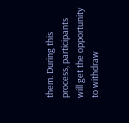them. During this process, participants will get the opportunity to withdraw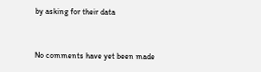by asking for their data


No comments have yet been made